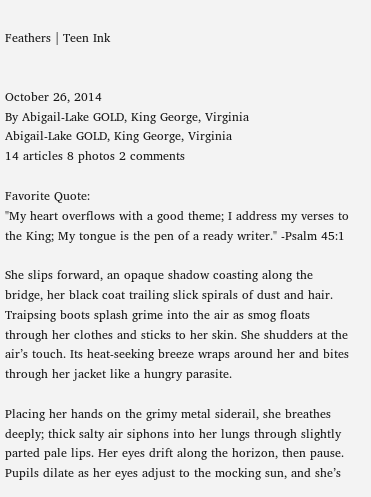Feathers | Teen Ink


October 26, 2014
By Abigail-Lake GOLD, King George, Virginia
Abigail-Lake GOLD, King George, Virginia
14 articles 8 photos 2 comments

Favorite Quote:
"My heart overflows with a good theme; I address my verses to the King; My tongue is the pen of a ready writer." -Psalm 45:1

She slips forward, an opaque shadow coasting along the bridge, her black coat trailing slick spirals of dust and hair. Traipsing boots splash grime into the air as smog floats through her clothes and sticks to her skin. She shudders at the air’s touch. Its heat-seeking breeze wraps around her and bites through her jacket like a hungry parasite.

Placing her hands on the grimy metal siderail, she breathes deeply; thick salty air siphons into her lungs through slightly parted pale lips. Her eyes drift along the horizon, then pause. Pupils dilate as her eyes adjust to the mocking sun, and she’s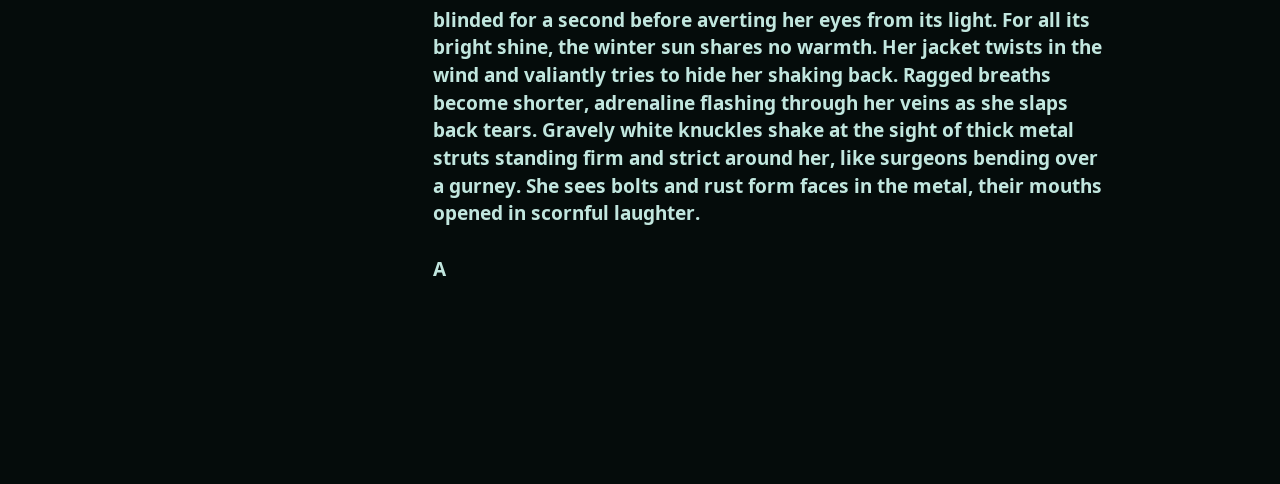blinded for a second before averting her eyes from its light. For all its bright shine, the winter sun shares no warmth. Her jacket twists in the wind and valiantly tries to hide her shaking back. Ragged breaths become shorter, adrenaline flashing through her veins as she slaps back tears. Gravely white knuckles shake at the sight of thick metal struts standing firm and strict around her, like surgeons bending over a gurney. She sees bolts and rust form faces in the metal, their mouths opened in scornful laughter.

A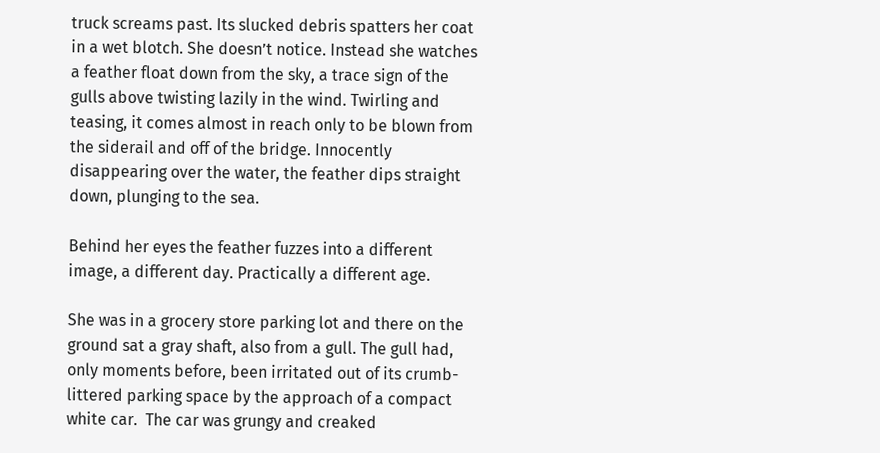truck screams past. Its slucked debris spatters her coat in a wet blotch. She doesn’t notice. Instead she watches a feather float down from the sky, a trace sign of the gulls above twisting lazily in the wind. Twirling and teasing, it comes almost in reach only to be blown from the siderail and off of the bridge. Innocently disappearing over the water, the feather dips straight down, plunging to the sea.

Behind her eyes the feather fuzzes into a different image, a different day. Practically a different age.

She was in a grocery store parking lot and there on the ground sat a gray shaft, also from a gull. The gull had, only moments before, been irritated out of its crumb-littered parking space by the approach of a compact white car.  The car was grungy and creaked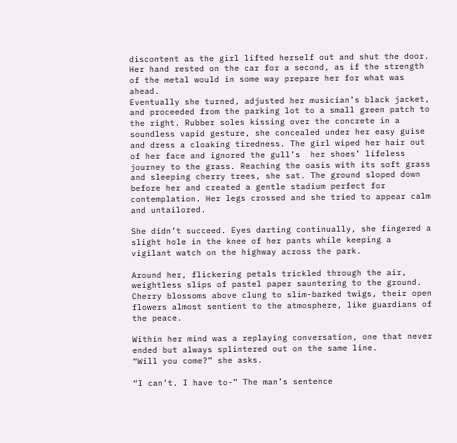discontent as the girl lifted herself out and shut the door. Her hand rested on the car for a second, as if the strength of the metal would in some way prepare her for what was ahead.
Eventually she turned, adjusted her musician’s black jacket, and proceeded from the parking lot to a small green patch to the right. Rubber soles kissing over the concrete in a soundless vapid gesture, she concealed under her easy guise and dress a cloaking tiredness. The girl wiped her hair out of her face and ignored the gull’s  her shoes’ lifeless journey to the grass. Reaching the oasis with its soft grass and sleeping cherry trees, she sat. The ground sloped down before her and created a gentle stadium perfect for contemplation. Her legs crossed and she tried to appear calm and untailored.

She didn’t succeed. Eyes darting continually, she fingered a slight hole in the knee of her pants while keeping a vigilant watch on the highway across the park.

Around her, flickering petals trickled through the air, weightless slips of pastel paper sauntering to the ground. Cherry blossoms above clung to slim-barked twigs, their open flowers almost sentient to the atmosphere, like guardians of the peace.

Within her mind was a replaying conversation, one that never ended but always splintered out on the same line.
“Will you come?” she asks.

“I can’t. I have to-” The man’s sentence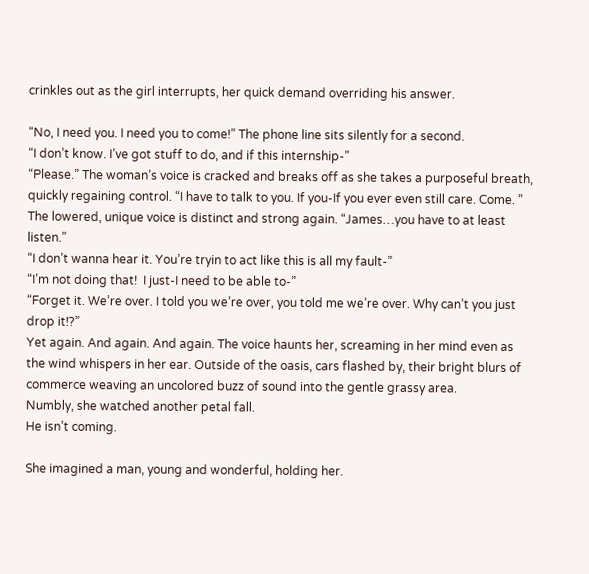crinkles out as the girl interrupts, her quick demand overriding his answer.

“No, I need you. I need you to come!” The phone line sits silently for a second.
“I don’t know. I’ve got stuff to do, and if this internship-”
“Please.” The woman’s voice is cracked and breaks off as she takes a purposeful breath, quickly regaining control. “I have to talk to you. If you-If you ever even still care. Come. ” The lowered, unique voice is distinct and strong again. “James…you have to at least listen.”
“I don’t wanna hear it. You’re tryin to act like this is all my fault-”
“I’m not doing that!  I just-I need to be able to-”
“Forget it. We’re over. I told you we’re over, you told me we’re over. Why can’t you just drop it!?”
Yet again. And again. And again. The voice haunts her, screaming in her mind even as the wind whispers in her ear. Outside of the oasis, cars flashed by, their bright blurs of commerce weaving an uncolored buzz of sound into the gentle grassy area.
Numbly, she watched another petal fall.
He isn’t coming.

She imagined a man, young and wonderful, holding her.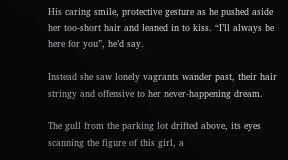His caring smile, protective gesture as he pushed aside her too-short hair and leaned in to kiss. “I’ll always be here for you”, he’d say.

Instead she saw lonely vagrants wander past, their hair stringy and offensive to her never-happening dream.

The gull from the parking lot drifted above, its eyes scanning the figure of this girl, a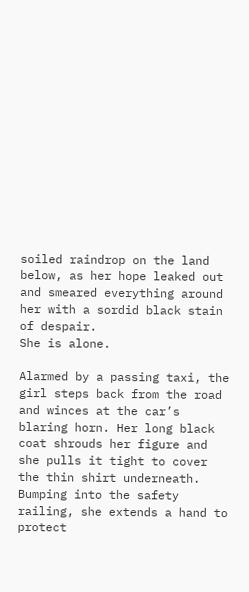soiled raindrop on the land below, as her hope leaked out and smeared everything around her with a sordid black stain of despair.
She is alone.

Alarmed by a passing taxi, the girl steps back from the road and winces at the car’s blaring horn. Her long black coat shrouds her figure and she pulls it tight to cover the thin shirt underneath. Bumping into the safety railing, she extends a hand to protect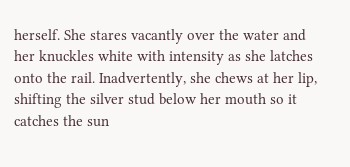herself. She stares vacantly over the water and her knuckles white with intensity as she latches onto the rail. Inadvertently, she chews at her lip, shifting the silver stud below her mouth so it catches the sun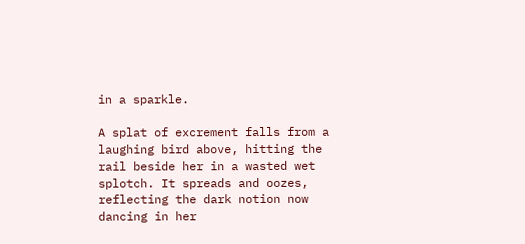in a sparkle.

A splat of excrement falls from a laughing bird above, hitting the rail beside her in a wasted wet splotch. It spreads and oozes, reflecting the dark notion now dancing in her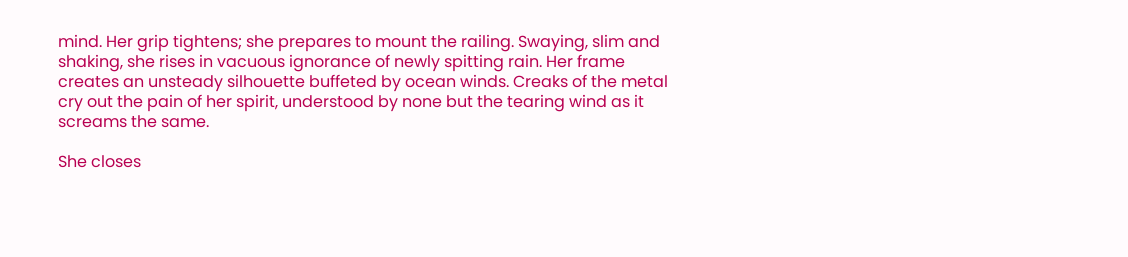mind. Her grip tightens; she prepares to mount the railing. Swaying, slim and shaking, she rises in vacuous ignorance of newly spitting rain. Her frame creates an unsteady silhouette buffeted by ocean winds. Creaks of the metal cry out the pain of her spirit, understood by none but the tearing wind as it screams the same.

She closes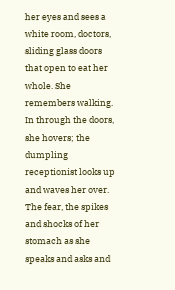her eyes and sees a white room, doctors, sliding glass doors that open to eat her whole. She remembers walking. In through the doors, she hovers; the dumpling receptionist looks up and waves her over. The fear, the spikes and shocks of her stomach as she speaks and asks and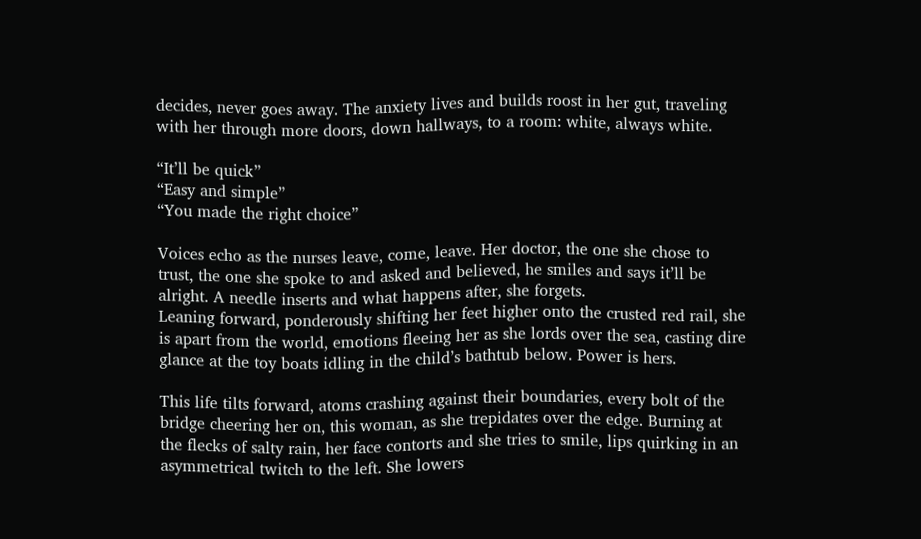decides, never goes away. The anxiety lives and builds roost in her gut, traveling with her through more doors, down hallways, to a room: white, always white.

“It’ll be quick”
“Easy and simple”
“You made the right choice”

Voices echo as the nurses leave, come, leave. Her doctor, the one she chose to trust, the one she spoke to and asked and believed, he smiles and says it’ll be alright. A needle inserts and what happens after, she forgets.
Leaning forward, ponderously shifting her feet higher onto the crusted red rail, she is apart from the world, emotions fleeing her as she lords over the sea, casting dire glance at the toy boats idling in the child’s bathtub below. Power is hers.

This life tilts forward, atoms crashing against their boundaries, every bolt of the bridge cheering her on, this woman, as she trepidates over the edge. Burning at the flecks of salty rain, her face contorts and she tries to smile, lips quirking in an asymmetrical twitch to the left. She lowers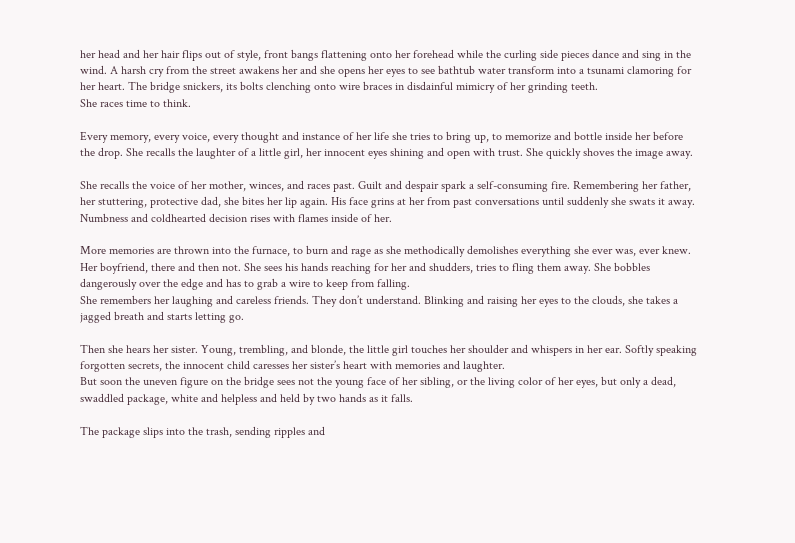her head and her hair flips out of style, front bangs flattening onto her forehead while the curling side pieces dance and sing in the wind. A harsh cry from the street awakens her and she opens her eyes to see bathtub water transform into a tsunami clamoring for her heart. The bridge snickers, its bolts clenching onto wire braces in disdainful mimicry of her grinding teeth.
She races time to think.

Every memory, every voice, every thought and instance of her life she tries to bring up, to memorize and bottle inside her before the drop. She recalls the laughter of a little girl, her innocent eyes shining and open with trust. She quickly shoves the image away.

She recalls the voice of her mother, winces, and races past. Guilt and despair spark a self-consuming fire. Remembering her father, her stuttering, protective dad, she bites her lip again. His face grins at her from past conversations until suddenly she swats it away. Numbness and coldhearted decision rises with flames inside of her.

More memories are thrown into the furnace, to burn and rage as she methodically demolishes everything she ever was, ever knew. Her boyfriend, there and then not. She sees his hands reaching for her and shudders, tries to fling them away. She bobbles dangerously over the edge and has to grab a wire to keep from falling.
She remembers her laughing and careless friends. They don’t understand. Blinking and raising her eyes to the clouds, she takes a jagged breath and starts letting go.

Then she hears her sister. Young, trembling, and blonde, the little girl touches her shoulder and whispers in her ear. Softly speaking forgotten secrets, the innocent child caresses her sister’s heart with memories and laughter.
But soon the uneven figure on the bridge sees not the young face of her sibling, or the living color of her eyes, but only a dead, swaddled package, white and helpless and held by two hands as it falls.

The package slips into the trash, sending ripples and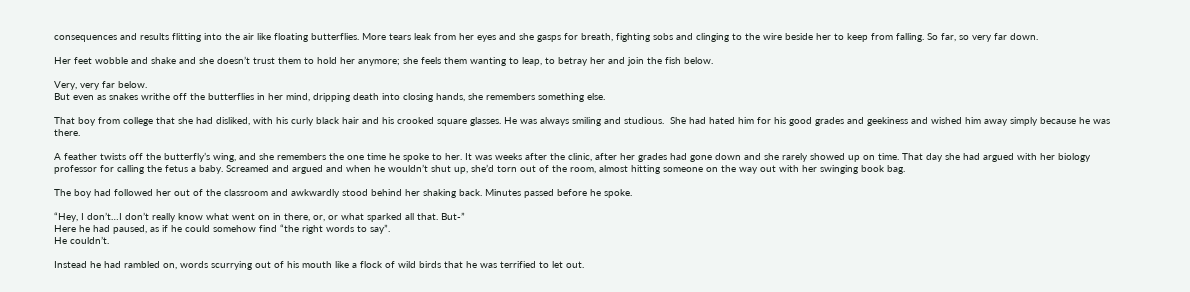consequences and results flitting into the air like floating butterflies. More tears leak from her eyes and she gasps for breath, fighting sobs and clinging to the wire beside her to keep from falling. So far, so very far down.

Her feet wobble and shake and she doesn’t trust them to hold her anymore; she feels them wanting to leap, to betray her and join the fish below.

Very, very far below.
But even as snakes writhe off the butterflies in her mind, dripping death into closing hands, she remembers something else.

That boy from college that she had disliked, with his curly black hair and his crooked square glasses. He was always smiling and studious.  She had hated him for his good grades and geekiness and wished him away simply because he was there.

A feather twists off the butterfly’s wing, and she remembers the one time he spoke to her. It was weeks after the clinic, after her grades had gone down and she rarely showed up on time. That day she had argued with her biology professor for calling the fetus a baby. Screamed and argued and when he wouldn’t shut up, she’d torn out of the room, almost hitting someone on the way out with her swinging book bag.

The boy had followed her out of the classroom and awkwardly stood behind her shaking back. Minutes passed before he spoke.

“Hey, I don’t…I don’t really know what went on in there, or, or what sparked all that. But-”
Here he had paused, as if he could somehow find “the right words to say”.
He couldn’t.

Instead he had rambled on, words scurrying out of his mouth like a flock of wild birds that he was terrified to let out.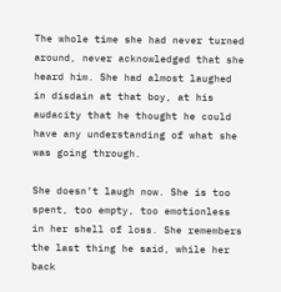The whole time she had never turned around, never acknowledged that she heard him. She had almost laughed in disdain at that boy, at his audacity that he thought he could have any understanding of what she was going through.

She doesn’t laugh now. She is too spent, too empty, too emotionless in her shell of loss. She remembers the last thing he said, while her back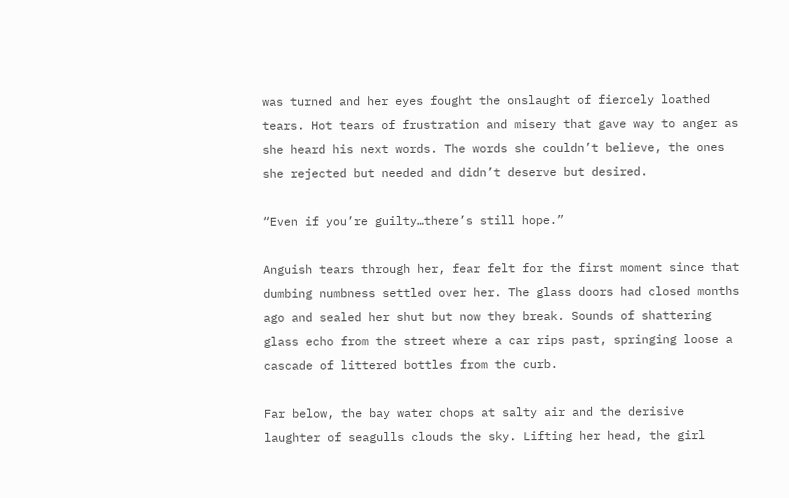was turned and her eyes fought the onslaught of fiercely loathed tears. Hot tears of frustration and misery that gave way to anger as she heard his next words. The words she couldn’t believe, the ones she rejected but needed and didn’t deserve but desired.

“Even if you’re guilty…there’s still hope.”

Anguish tears through her, fear felt for the first moment since that dumbing numbness settled over her. The glass doors had closed months ago and sealed her shut but now they break. Sounds of shattering glass echo from the street where a car rips past, springing loose a cascade of littered bottles from the curb.

Far below, the bay water chops at salty air and the derisive laughter of seagulls clouds the sky. Lifting her head, the girl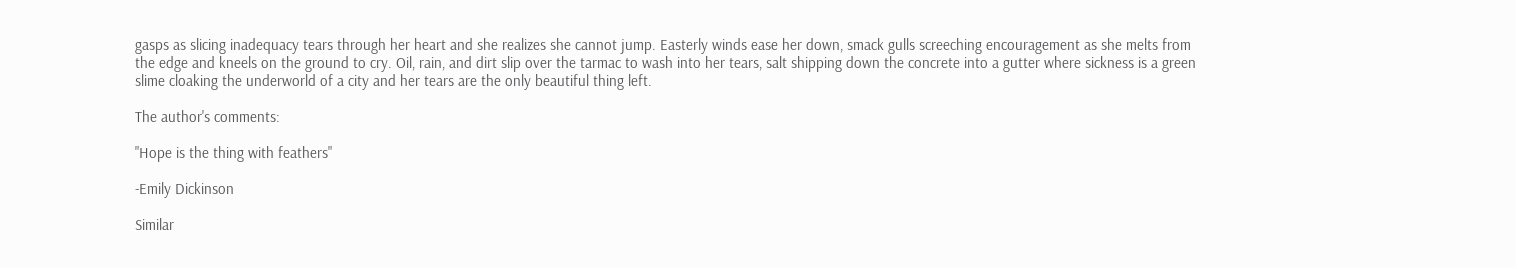gasps as slicing inadequacy tears through her heart and she realizes she cannot jump. Easterly winds ease her down, smack gulls screeching encouragement as she melts from the edge and kneels on the ground to cry. Oil, rain, and dirt slip over the tarmac to wash into her tears, salt shipping down the concrete into a gutter where sickness is a green slime cloaking the underworld of a city and her tears are the only beautiful thing left.

The author's comments:

"Hope is the thing with feathers"

-Emily Dickinson

Similar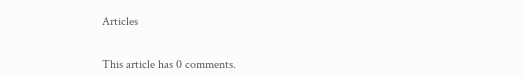Articles


This article has 0 comments.